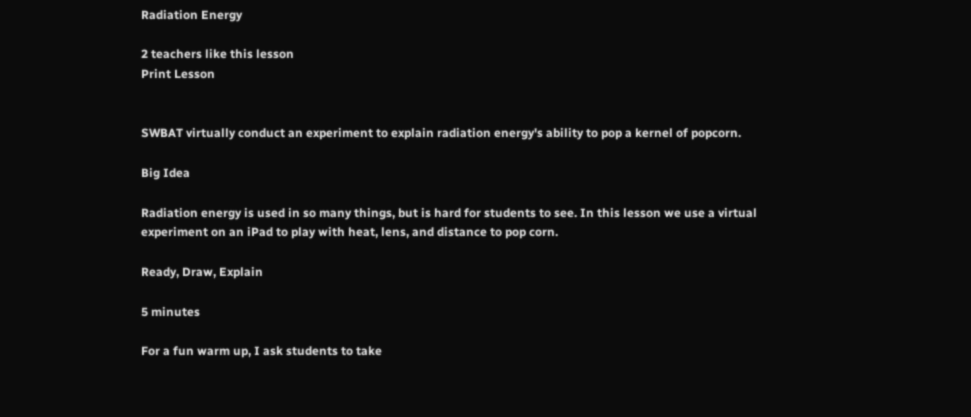Radiation Energy

2 teachers like this lesson
Print Lesson


SWBAT virtually conduct an experiment to explain radiation energy's ability to pop a kernel of popcorn.

Big Idea

Radiation energy is used in so many things, but is hard for students to see. In this lesson we use a virtual experiment on an iPad to play with heat, lens, and distance to pop corn.

Ready, Draw, Explain

5 minutes

For a fun warm up, I ask students to take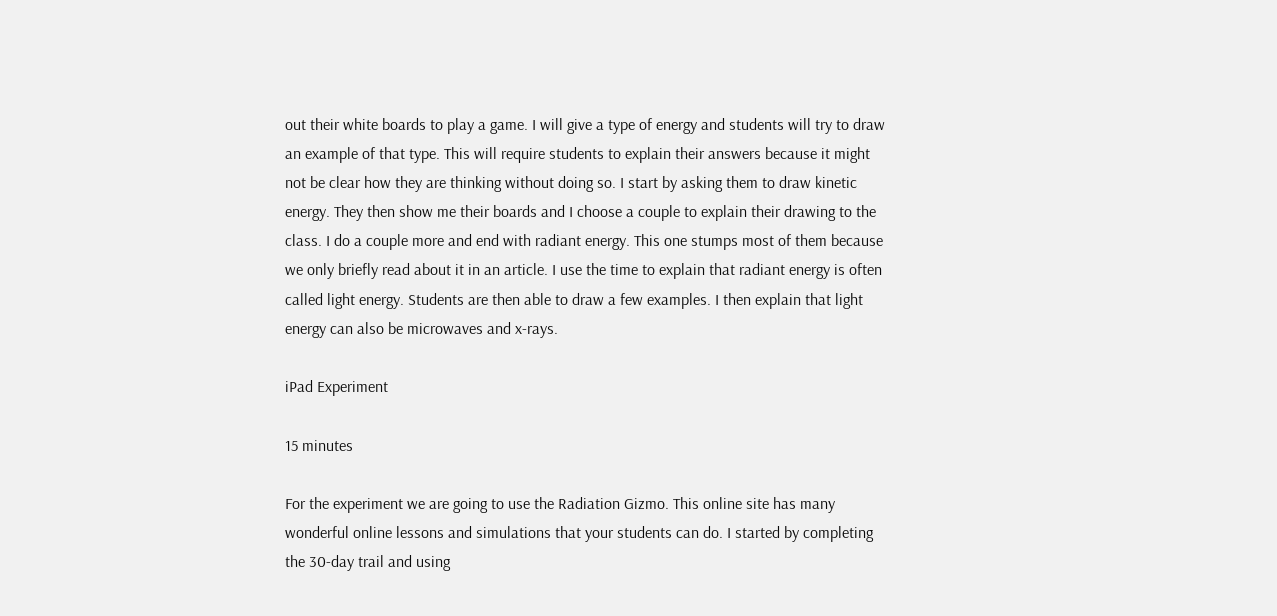out their white boards to play a game. I will give a type of energy and students will try to draw an example of that type. This will require students to explain their answers because it might not be clear how they are thinking without doing so. I start by asking them to draw kinetic energy. They then show me their boards and I choose a couple to explain their drawing to the class. I do a couple more and end with radiant energy. This one stumps most of them because we only briefly read about it in an article. I use the time to explain that radiant energy is often called light energy. Students are then able to draw a few examples. I then explain that light energy can also be microwaves and x-rays.

iPad Experiment

15 minutes

For the experiment we are going to use the Radiation Gizmo. This online site has many wonderful online lessons and simulations that your students can do. I started by completing the 30-day trail and using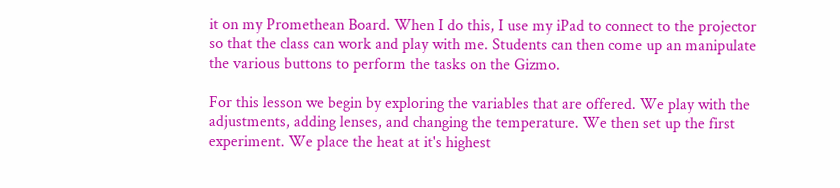it on my Promethean Board. When I do this, I use my iPad to connect to the projector so that the class can work and play with me. Students can then come up an manipulate the various buttons to perform the tasks on the Gizmo.

For this lesson we begin by exploring the variables that are offered. We play with the adjustments, adding lenses, and changing the temperature. We then set up the first experiment. We place the heat at it's highest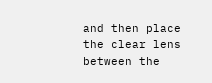and then place the clear lens between the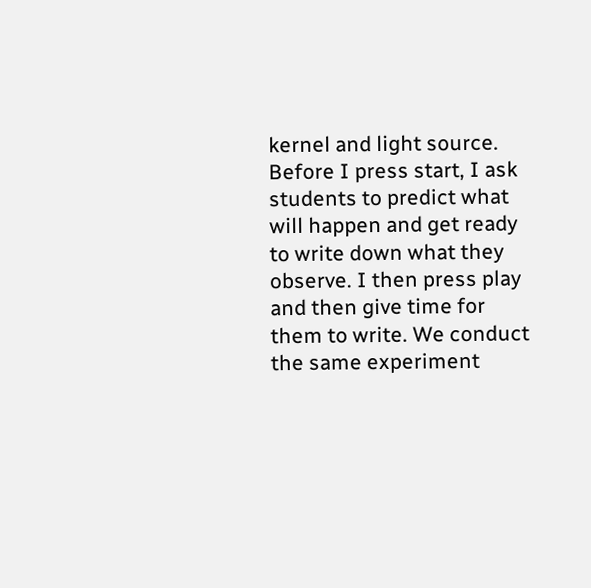kernel and light source. Before I press start, I ask students to predict what will happen and get ready to write down what they observe. I then press play and then give time for them to write. We conduct the same experiment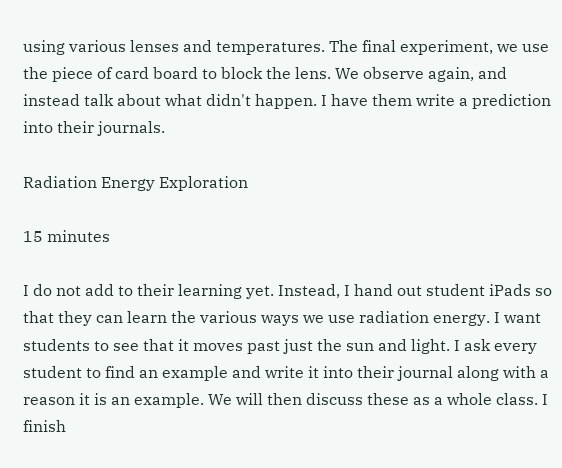using various lenses and temperatures. The final experiment, we use the piece of card board to block the lens. We observe again, and instead talk about what didn't happen. I have them write a prediction into their journals.

Radiation Energy Exploration

15 minutes

I do not add to their learning yet. Instead, I hand out student iPads so that they can learn the various ways we use radiation energy. I want students to see that it moves past just the sun and light. I ask every student to find an example and write it into their journal along with a reason it is an example. We will then discuss these as a whole class. I finish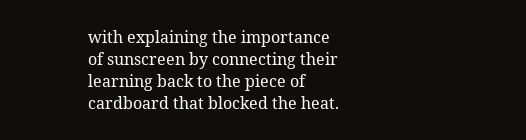with explaining the importance of sunscreen by connecting their learning back to the piece of cardboard that blocked the heat.